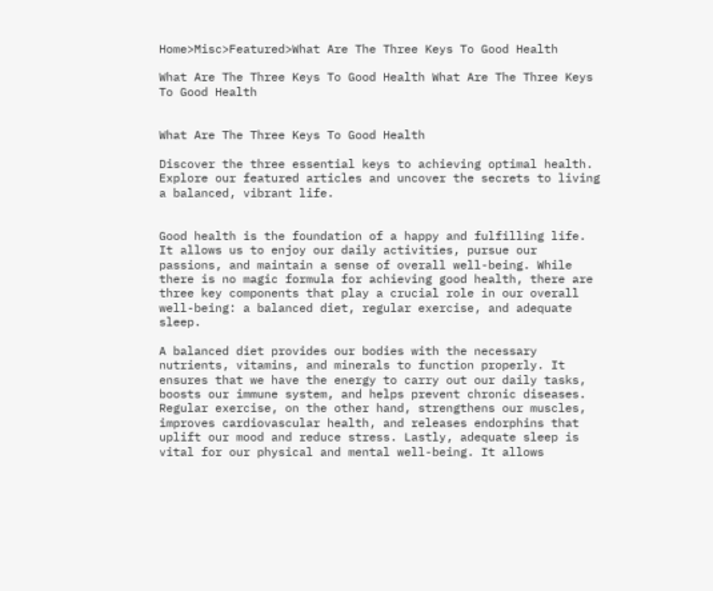Home>Misc>Featured>What Are The Three Keys To Good Health

What Are The Three Keys To Good Health What Are The Three Keys To Good Health


What Are The Three Keys To Good Health

Discover the three essential keys to achieving optimal health. Explore our featured articles and uncover the secrets to living a balanced, vibrant life.


Good health is the foundation of a happy and fulfilling life. It allows us to enjoy our daily activities, pursue our passions, and maintain a sense of overall well-being. While there is no magic formula for achieving good health, there are three key components that play a crucial role in our overall well-being: a balanced diet, regular exercise, and adequate sleep.

A balanced diet provides our bodies with the necessary nutrients, vitamins, and minerals to function properly. It ensures that we have the energy to carry out our daily tasks, boosts our immune system, and helps prevent chronic diseases. Regular exercise, on the other hand, strengthens our muscles, improves cardiovascular health, and releases endorphins that uplift our mood and reduce stress. Lastly, adequate sleep is vital for our physical and mental well-being. It allows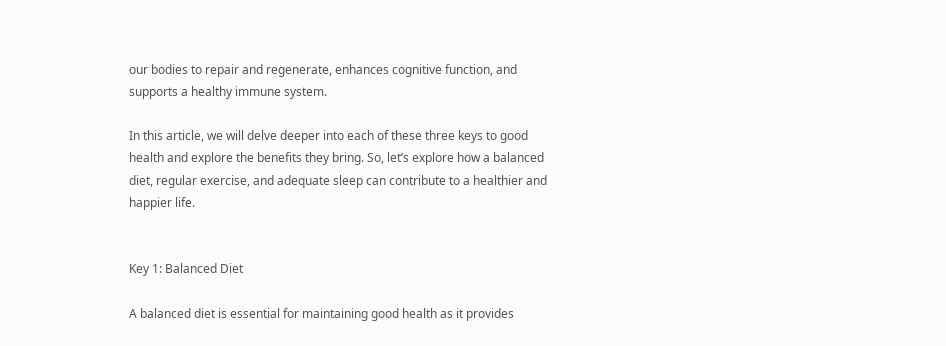our bodies to repair and regenerate, enhances cognitive function, and supports a healthy immune system.

In this article, we will delve deeper into each of these three keys to good health and explore the benefits they bring. So, let’s explore how a balanced diet, regular exercise, and adequate sleep can contribute to a healthier and happier life.


Key 1: Balanced Diet

A balanced diet is essential for maintaining good health as it provides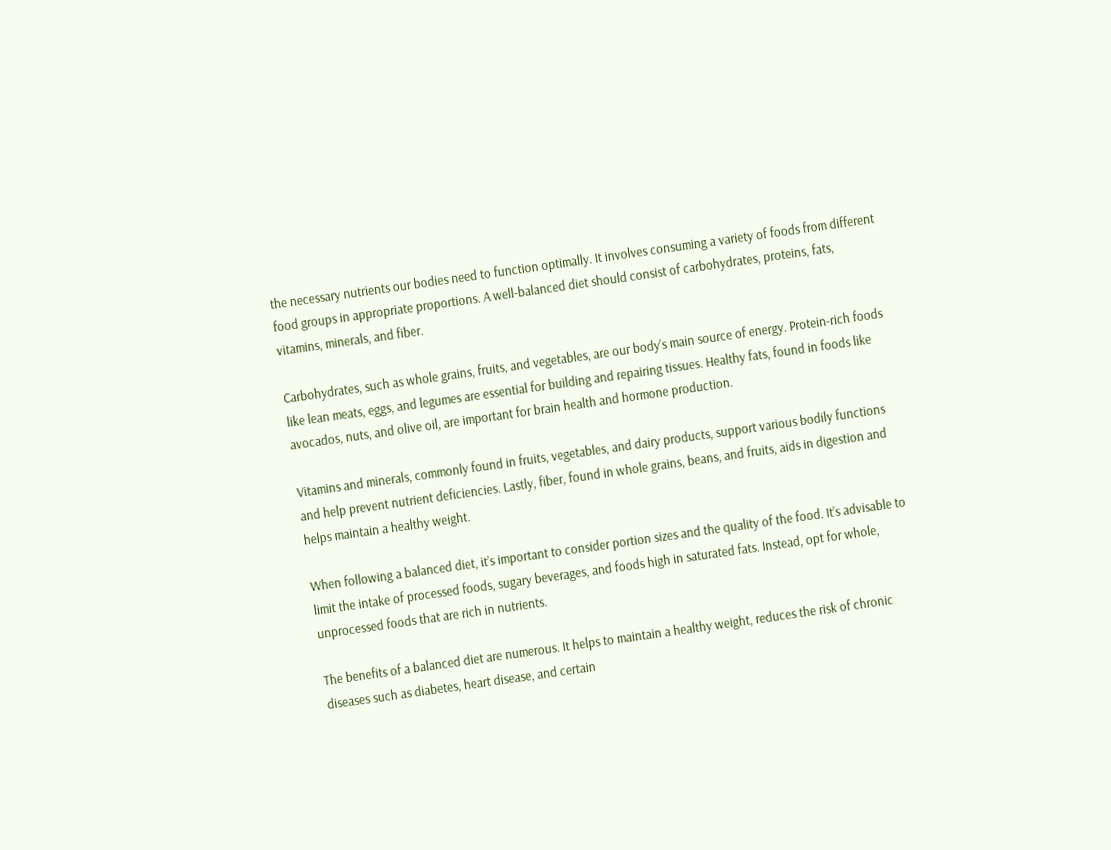the necessary nutrients our bodies need to function optimally. It involves consuming a variety of foods from different food groups in appropriate proportions. A well-balanced diet should consist of carbohydrates, proteins, fats, vitamins, minerals, and fiber.

Carbohydrates, such as whole grains, fruits, and vegetables, are our body’s main source of energy. Protein-rich foods like lean meats, eggs, and legumes are essential for building and repairing tissues. Healthy fats, found in foods like avocados, nuts, and olive oil, are important for brain health and hormone production.

Vitamins and minerals, commonly found in fruits, vegetables, and dairy products, support various bodily functions and help prevent nutrient deficiencies. Lastly, fiber, found in whole grains, beans, and fruits, aids in digestion and helps maintain a healthy weight.

When following a balanced diet, it’s important to consider portion sizes and the quality of the food. It’s advisable to limit the intake of processed foods, sugary beverages, and foods high in saturated fats. Instead, opt for whole, unprocessed foods that are rich in nutrients.

The benefits of a balanced diet are numerous. It helps to maintain a healthy weight, reduces the risk of chronic diseases such as diabetes, heart disease, and certain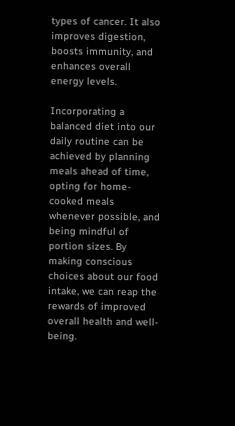types of cancer. It also improves digestion, boosts immunity, and enhances overall energy levels.

Incorporating a balanced diet into our daily routine can be achieved by planning meals ahead of time, opting for home-cooked meals whenever possible, and being mindful of portion sizes. By making conscious choices about our food intake, we can reap the rewards of improved overall health and well-being.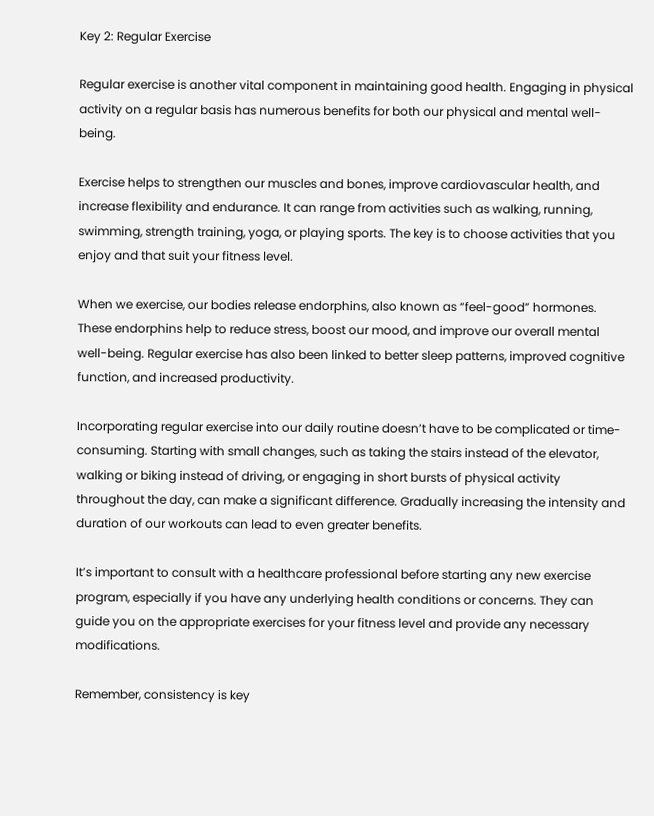Key 2: Regular Exercise

Regular exercise is another vital component in maintaining good health. Engaging in physical activity on a regular basis has numerous benefits for both our physical and mental well-being.

Exercise helps to strengthen our muscles and bones, improve cardiovascular health, and increase flexibility and endurance. It can range from activities such as walking, running, swimming, strength training, yoga, or playing sports. The key is to choose activities that you enjoy and that suit your fitness level.

When we exercise, our bodies release endorphins, also known as “feel-good” hormones. These endorphins help to reduce stress, boost our mood, and improve our overall mental well-being. Regular exercise has also been linked to better sleep patterns, improved cognitive function, and increased productivity.

Incorporating regular exercise into our daily routine doesn’t have to be complicated or time-consuming. Starting with small changes, such as taking the stairs instead of the elevator, walking or biking instead of driving, or engaging in short bursts of physical activity throughout the day, can make a significant difference. Gradually increasing the intensity and duration of our workouts can lead to even greater benefits.

It’s important to consult with a healthcare professional before starting any new exercise program, especially if you have any underlying health conditions or concerns. They can guide you on the appropriate exercises for your fitness level and provide any necessary modifications.

Remember, consistency is key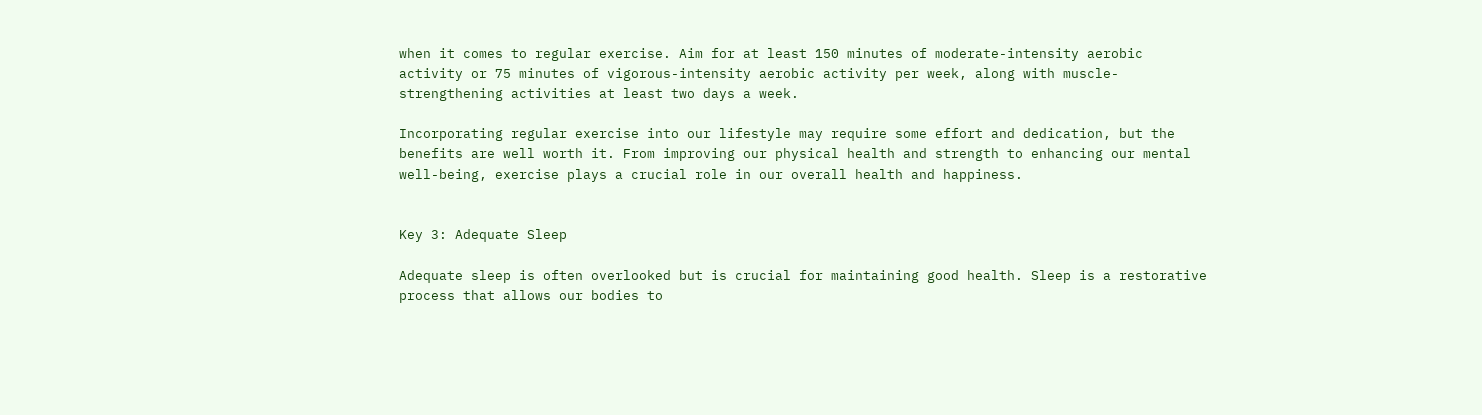when it comes to regular exercise. Aim for at least 150 minutes of moderate-intensity aerobic activity or 75 minutes of vigorous-intensity aerobic activity per week, along with muscle-strengthening activities at least two days a week.

Incorporating regular exercise into our lifestyle may require some effort and dedication, but the benefits are well worth it. From improving our physical health and strength to enhancing our mental well-being, exercise plays a crucial role in our overall health and happiness.


Key 3: Adequate Sleep

Adequate sleep is often overlooked but is crucial for maintaining good health. Sleep is a restorative process that allows our bodies to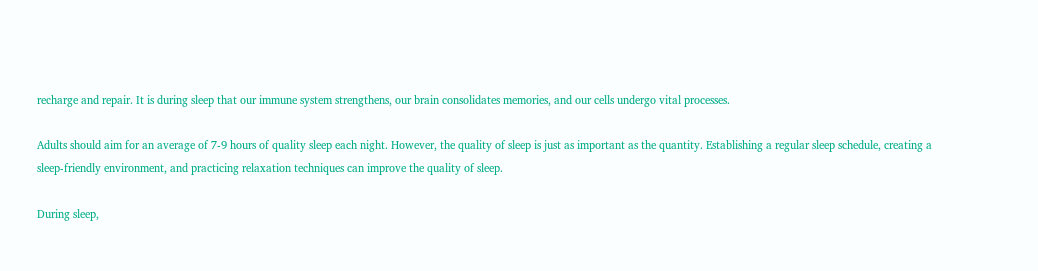recharge and repair. It is during sleep that our immune system strengthens, our brain consolidates memories, and our cells undergo vital processes.

Adults should aim for an average of 7-9 hours of quality sleep each night. However, the quality of sleep is just as important as the quantity. Establishing a regular sleep schedule, creating a sleep-friendly environment, and practicing relaxation techniques can improve the quality of sleep.

During sleep,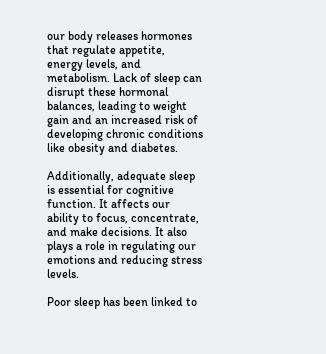our body releases hormones that regulate appetite, energy levels, and metabolism. Lack of sleep can disrupt these hormonal balances, leading to weight gain and an increased risk of developing chronic conditions like obesity and diabetes.

Additionally, adequate sleep is essential for cognitive function. It affects our ability to focus, concentrate, and make decisions. It also plays a role in regulating our emotions and reducing stress levels.

Poor sleep has been linked to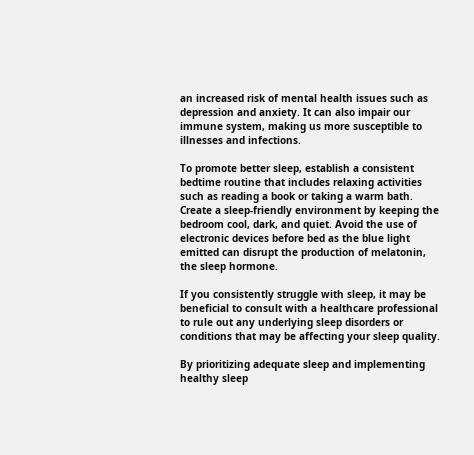an increased risk of mental health issues such as depression and anxiety. It can also impair our immune system, making us more susceptible to illnesses and infections.

To promote better sleep, establish a consistent bedtime routine that includes relaxing activities such as reading a book or taking a warm bath. Create a sleep-friendly environment by keeping the bedroom cool, dark, and quiet. Avoid the use of electronic devices before bed as the blue light emitted can disrupt the production of melatonin, the sleep hormone.

If you consistently struggle with sleep, it may be beneficial to consult with a healthcare professional to rule out any underlying sleep disorders or conditions that may be affecting your sleep quality.

By prioritizing adequate sleep and implementing healthy sleep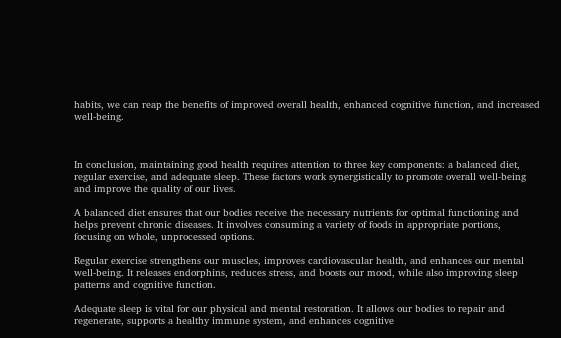habits, we can reap the benefits of improved overall health, enhanced cognitive function, and increased well-being.



In conclusion, maintaining good health requires attention to three key components: a balanced diet, regular exercise, and adequate sleep. These factors work synergistically to promote overall well-being and improve the quality of our lives.

A balanced diet ensures that our bodies receive the necessary nutrients for optimal functioning and helps prevent chronic diseases. It involves consuming a variety of foods in appropriate portions, focusing on whole, unprocessed options.

Regular exercise strengthens our muscles, improves cardiovascular health, and enhances our mental well-being. It releases endorphins, reduces stress, and boosts our mood, while also improving sleep patterns and cognitive function.

Adequate sleep is vital for our physical and mental restoration. It allows our bodies to repair and regenerate, supports a healthy immune system, and enhances cognitive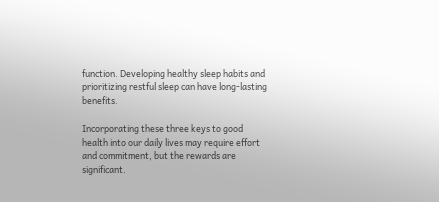function. Developing healthy sleep habits and prioritizing restful sleep can have long-lasting benefits.

Incorporating these three keys to good health into our daily lives may require effort and commitment, but the rewards are significant.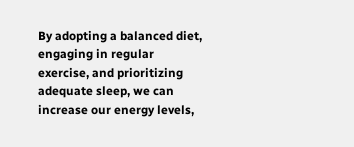By adopting a balanced diet, engaging in regular exercise, and prioritizing adequate sleep, we can increase our energy levels,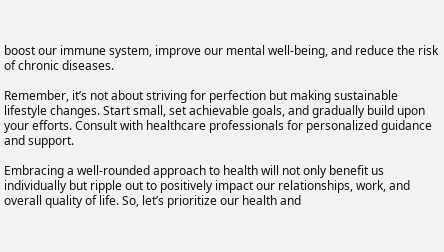boost our immune system, improve our mental well-being, and reduce the risk of chronic diseases.

Remember, it’s not about striving for perfection but making sustainable lifestyle changes. Start small, set achievable goals, and gradually build upon your efforts. Consult with healthcare professionals for personalized guidance and support.

Embracing a well-rounded approach to health will not only benefit us individually but ripple out to positively impact our relationships, work, and overall quality of life. So, let’s prioritize our health and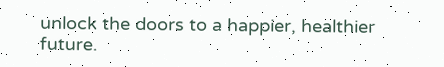unlock the doors to a happier, healthier future.